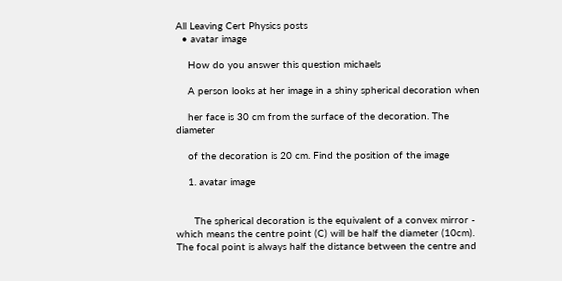All Leaving Cert Physics posts
  • avatar image

    How do you answer this question michaels

    A person looks at her image in a shiny spherical decoration when

    her face is 30 cm from the surface of the decoration. The diameter

    of the decoration is 20 cm. Find the position of the image

    1. avatar image


      The spherical decoration is the equivalent of a convex mirror - which means the centre point (C) will be half the diameter (10cm). The focal point is always half the distance between the centre and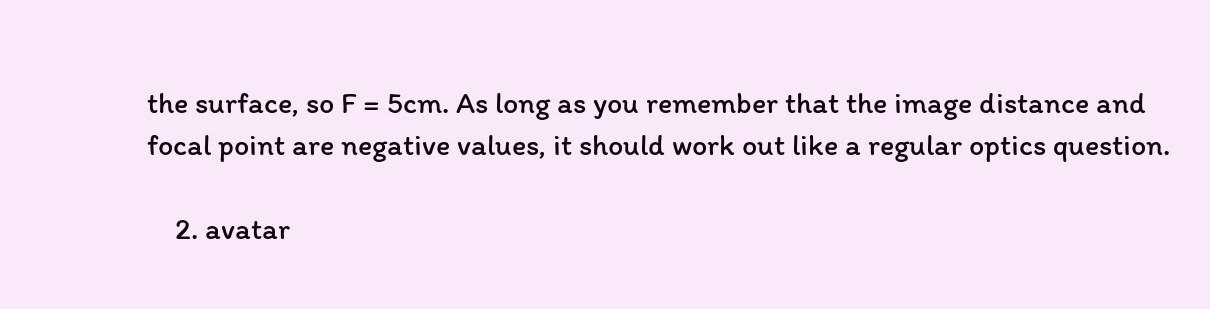the surface, so F = 5cm. As long as you remember that the image distance and focal point are negative values, it should work out like a regular optics question.

    2. avatar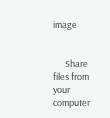image


      Share files from your computer